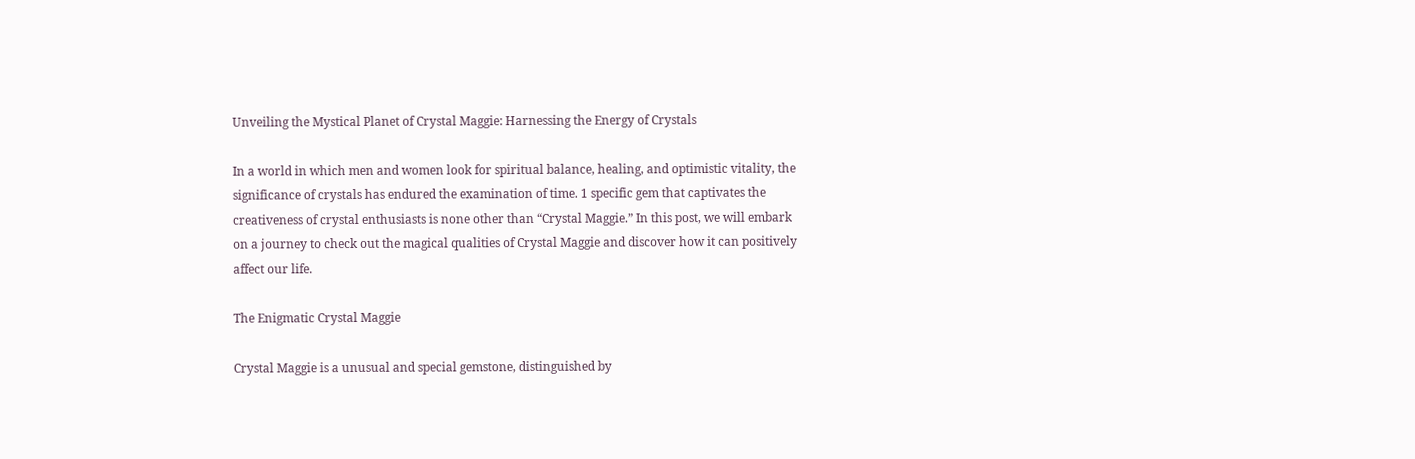Unveiling the Mystical Planet of Crystal Maggie: Harnessing the Energy of Crystals

In a world in which men and women look for spiritual balance, healing, and optimistic vitality, the significance of crystals has endured the examination of time. 1 specific gem that captivates the creativeness of crystal enthusiasts is none other than “Crystal Maggie.” In this post, we will embark on a journey to check out the magical qualities of Crystal Maggie and discover how it can positively affect our life.

The Enigmatic Crystal Maggie

Crystal Maggie is a unusual and special gemstone, distinguished by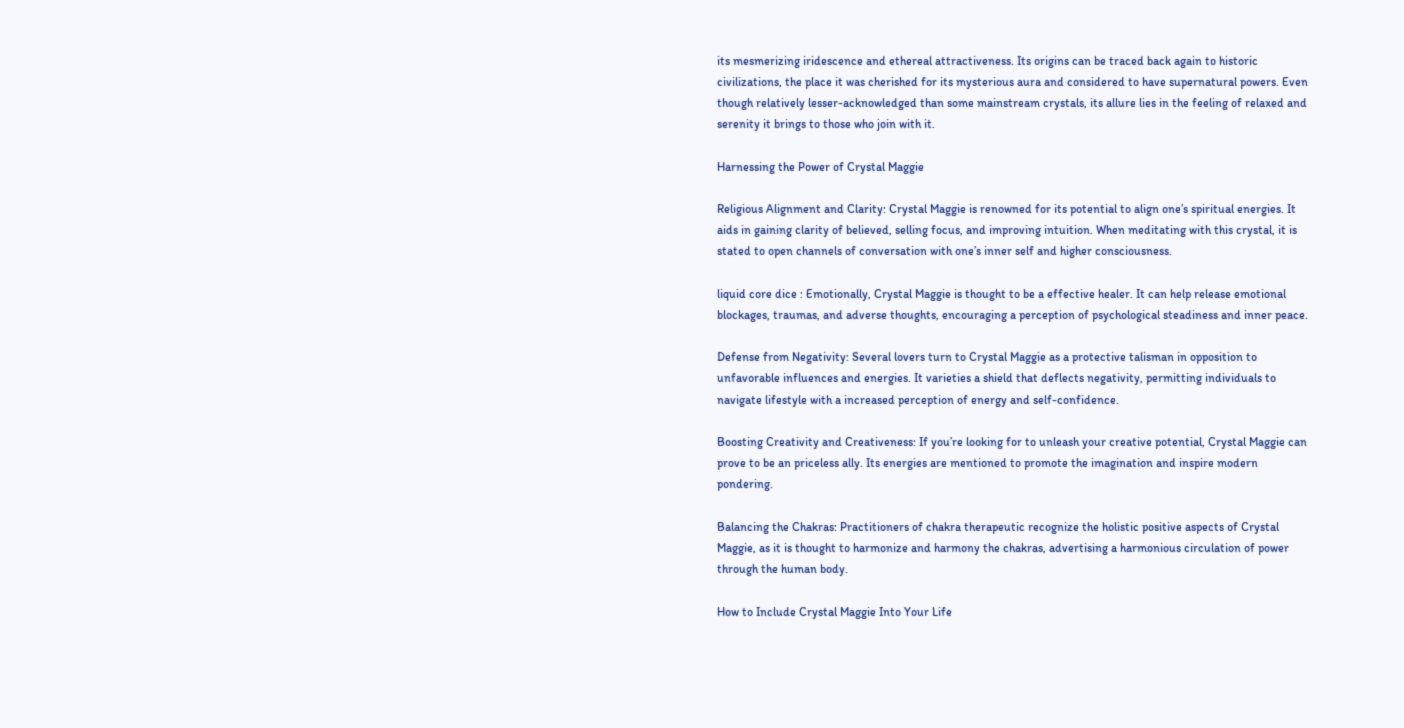its mesmerizing iridescence and ethereal attractiveness. Its origins can be traced back again to historic civilizations, the place it was cherished for its mysterious aura and considered to have supernatural powers. Even though relatively lesser-acknowledged than some mainstream crystals, its allure lies in the feeling of relaxed and serenity it brings to those who join with it.

Harnessing the Power of Crystal Maggie

Religious Alignment and Clarity: Crystal Maggie is renowned for its potential to align one’s spiritual energies. It aids in gaining clarity of believed, selling focus, and improving intuition. When meditating with this crystal, it is stated to open channels of conversation with one’s inner self and higher consciousness.

liquid core dice : Emotionally, Crystal Maggie is thought to be a effective healer. It can help release emotional blockages, traumas, and adverse thoughts, encouraging a perception of psychological steadiness and inner peace.

Defense from Negativity: Several lovers turn to Crystal Maggie as a protective talisman in opposition to unfavorable influences and energies. It varieties a shield that deflects negativity, permitting individuals to navigate lifestyle with a increased perception of energy and self-confidence.

Boosting Creativity and Creativeness: If you’re looking for to unleash your creative potential, Crystal Maggie can prove to be an priceless ally. Its energies are mentioned to promote the imagination and inspire modern pondering.

Balancing the Chakras: Practitioners of chakra therapeutic recognize the holistic positive aspects of Crystal Maggie, as it is thought to harmonize and harmony the chakras, advertising a harmonious circulation of power through the human body.

How to Include Crystal Maggie Into Your Life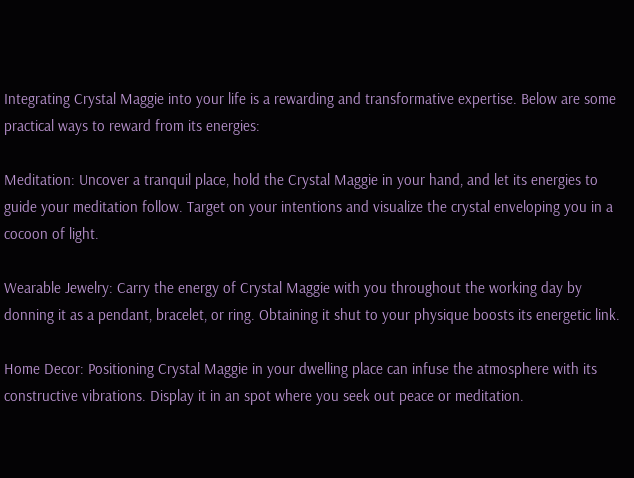Integrating Crystal Maggie into your life is a rewarding and transformative expertise. Below are some practical ways to reward from its energies:

Meditation: Uncover a tranquil place, hold the Crystal Maggie in your hand, and let its energies to guide your meditation follow. Target on your intentions and visualize the crystal enveloping you in a cocoon of light.

Wearable Jewelry: Carry the energy of Crystal Maggie with you throughout the working day by donning it as a pendant, bracelet, or ring. Obtaining it shut to your physique boosts its energetic link.

Home Decor: Positioning Crystal Maggie in your dwelling place can infuse the atmosphere with its constructive vibrations. Display it in an spot where you seek out peace or meditation.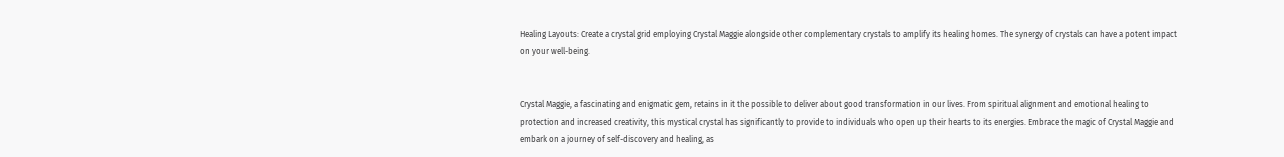Healing Layouts: Create a crystal grid employing Crystal Maggie alongside other complementary crystals to amplify its healing homes. The synergy of crystals can have a potent impact on your well-being.


Crystal Maggie, a fascinating and enigmatic gem, retains in it the possible to deliver about good transformation in our lives. From spiritual alignment and emotional healing to protection and increased creativity, this mystical crystal has significantly to provide to individuals who open up their hearts to its energies. Embrace the magic of Crystal Maggie and embark on a journey of self-discovery and healing, as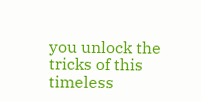you unlock the tricks of this timeless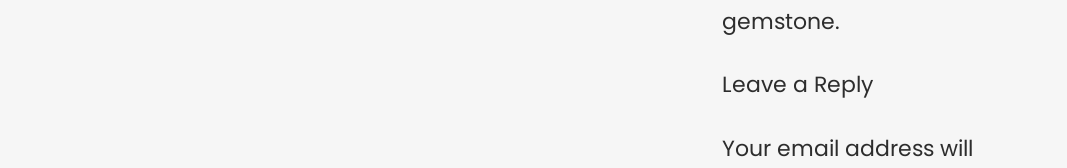gemstone.

Leave a Reply

Your email address will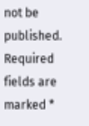not be published. Required fields are marked *